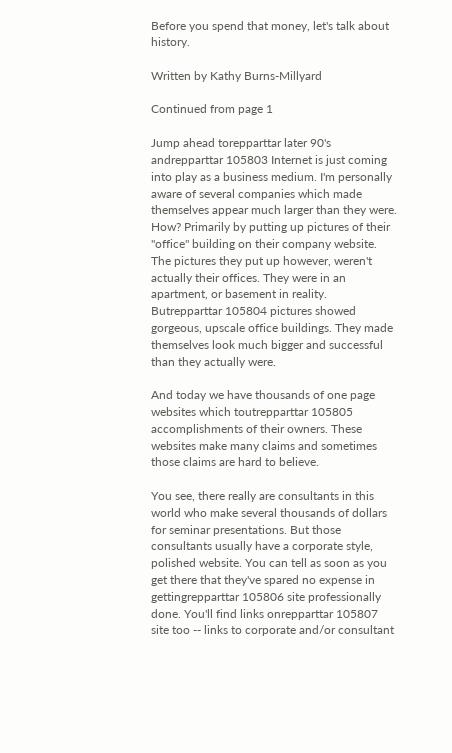Before you spend that money, let's talk about history.

Written by Kathy Burns-Millyard

Continued from page 1

Jump ahead torepparttar later 90's andrepparttar 105803 Internet is just coming into play as a business medium. I'm personally aware of several companies which made themselves appear much larger than they were. How? Primarily by putting up pictures of their "office" building on their company website. The pictures they put up however, weren't actually their offices. They were in an apartment, or basement in reality. Butrepparttar 105804 pictures showed gorgeous, upscale office buildings. They made themselves look much bigger and successful than they actually were.

And today we have thousands of one page websites which toutrepparttar 105805 accomplishments of their owners. These websites make many claims and sometimes those claims are hard to believe.

You see, there really are consultants in this world who make several thousands of dollars for seminar presentations. But those consultants usually have a corporate style, polished website. You can tell as soon as you get there that they've spared no expense in gettingrepparttar 105806 site professionally done. You'll find links onrepparttar 105807 site too -- links to corporate and/or consultant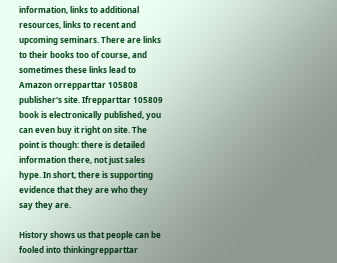information, links to additional resources, links to recent and upcoming seminars. There are links to their books too of course, and sometimes these links lead to Amazon orrepparttar 105808 publisher's site. Ifrepparttar 105809 book is electronically published, you can even buy it right on site. The point is though: there is detailed information there, not just sales hype. In short, there is supporting evidence that they are who they say they are.

History shows us that people can be fooled into thinkingrepparttar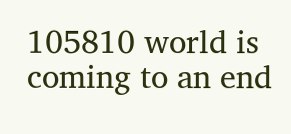105810 world is coming to an end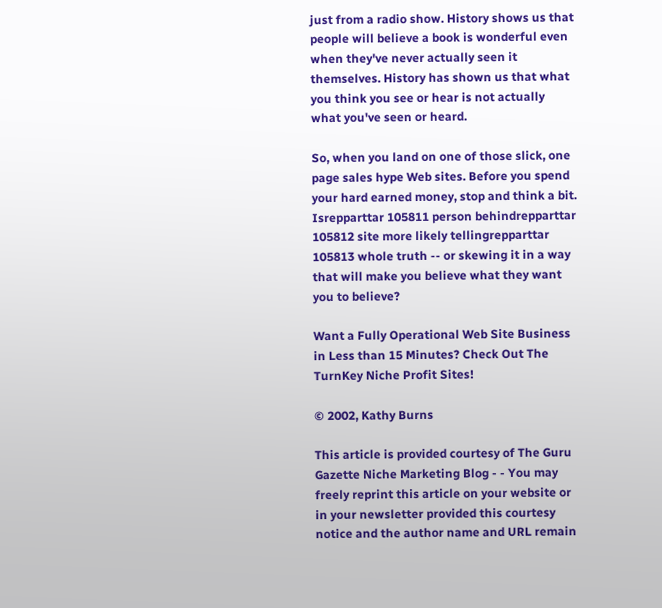just from a radio show. History shows us that people will believe a book is wonderful even when they've never actually seen it themselves. History has shown us that what you think you see or hear is not actually what you've seen or heard.

So, when you land on one of those slick, one page sales hype Web sites. Before you spend your hard earned money, stop and think a bit. Isrepparttar 105811 person behindrepparttar 105812 site more likely tellingrepparttar 105813 whole truth -- or skewing it in a way that will make you believe what they want you to believe?

Want a Fully Operational Web Site Business in Less than 15 Minutes? Check Out The TurnKey Niche Profit Sites!

© 2002, Kathy Burns

This article is provided courtesy of The Guru Gazette Niche Marketing Blog - - You may freely reprint this article on your website or in your newsletter provided this courtesy notice and the author name and URL remain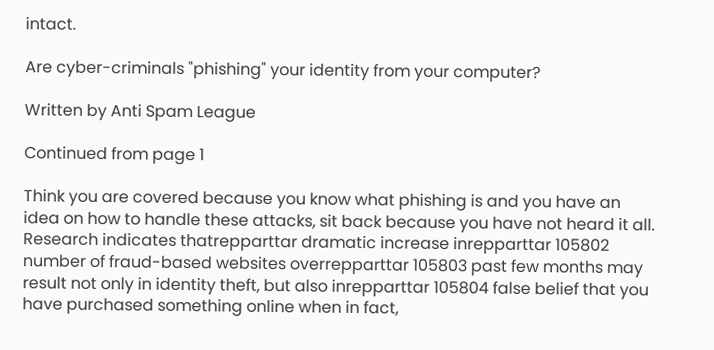intact.

Are cyber-criminals "phishing" your identity from your computer?

Written by Anti Spam League

Continued from page 1

Think you are covered because you know what phishing is and you have an idea on how to handle these attacks, sit back because you have not heard it all. Research indicates thatrepparttar dramatic increase inrepparttar 105802 number of fraud-based websites overrepparttar 105803 past few months may result not only in identity theft, but also inrepparttar 105804 false belief that you have purchased something online when in fact,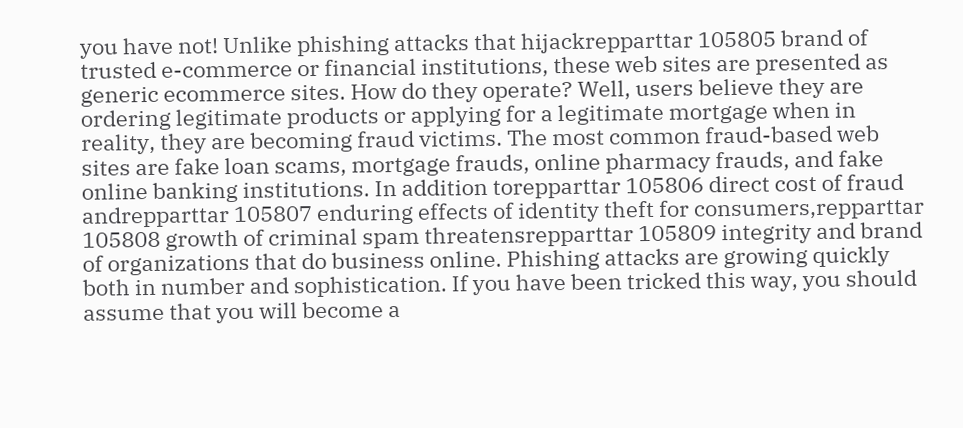you have not! Unlike phishing attacks that hijackrepparttar 105805 brand of trusted e-commerce or financial institutions, these web sites are presented as generic ecommerce sites. How do they operate? Well, users believe they are ordering legitimate products or applying for a legitimate mortgage when in reality, they are becoming fraud victims. The most common fraud-based web sites are fake loan scams, mortgage frauds, online pharmacy frauds, and fake online banking institutions. In addition torepparttar 105806 direct cost of fraud andrepparttar 105807 enduring effects of identity theft for consumers,repparttar 105808 growth of criminal spam threatensrepparttar 105809 integrity and brand of organizations that do business online. Phishing attacks are growing quickly both in number and sophistication. If you have been tricked this way, you should assume that you will become a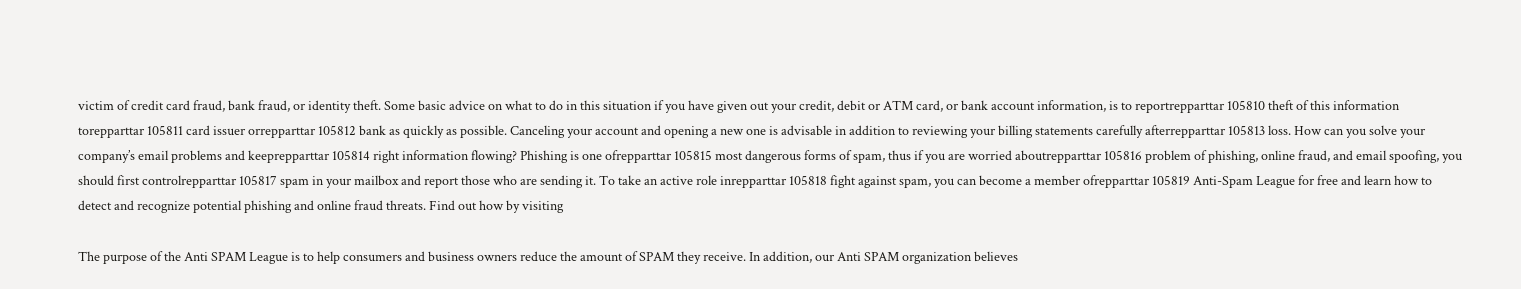victim of credit card fraud, bank fraud, or identity theft. Some basic advice on what to do in this situation if you have given out your credit, debit or ATM card, or bank account information, is to reportrepparttar 105810 theft of this information torepparttar 105811 card issuer orrepparttar 105812 bank as quickly as possible. Canceling your account and opening a new one is advisable in addition to reviewing your billing statements carefully afterrepparttar 105813 loss. How can you solve your company’s email problems and keeprepparttar 105814 right information flowing? Phishing is one ofrepparttar 105815 most dangerous forms of spam, thus if you are worried aboutrepparttar 105816 problem of phishing, online fraud, and email spoofing, you should first controlrepparttar 105817 spam in your mailbox and report those who are sending it. To take an active role inrepparttar 105818 fight against spam, you can become a member ofrepparttar 105819 Anti-Spam League for free and learn how to detect and recognize potential phishing and online fraud threats. Find out how by visiting

The purpose of the Anti SPAM League is to help consumers and business owners reduce the amount of SPAM they receive. In addition, our Anti SPAM organization believes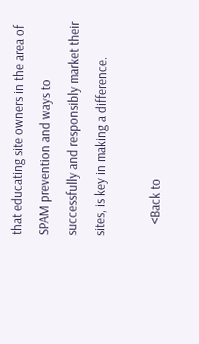that educating site owners in the area of SPAM prevention and ways to successfully and responsibly market their sites, is key in making a difference.

    <Back to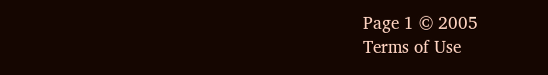Page 1 © 2005
Terms of Use